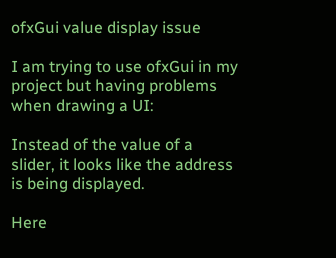ofxGui value display issue

I am trying to use ofxGui in my project but having problems when drawing a UI:

Instead of the value of a slider, it looks like the address is being displayed.

Here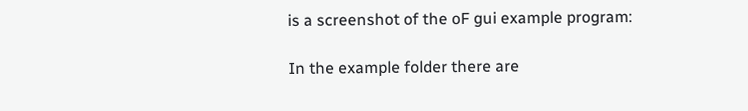is a screenshot of the oF gui example program:

In the example folder there are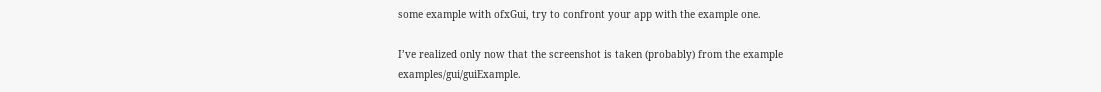some example with ofxGui, try to confront your app with the example one.

I’ve realized only now that the screenshot is taken (probably) from the example examples/gui/guiExample.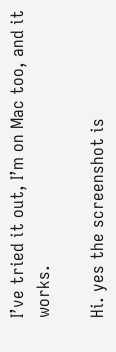I’ve tried it out, I’m on Mac too, and it works.

Hi. yes the screenshot is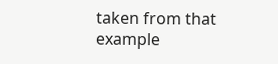taken from that example